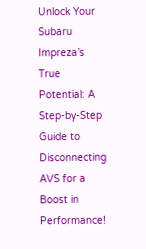Unlock Your Subaru Impreza’s True Potential: A Step-by-Step Guide to Disconnecting AVS for a Boost in Performance!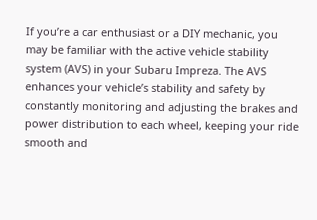If you’re a car enthusiast or a DIY mechanic, you may be familiar with the active vehicle stability system (AVS) in your Subaru Impreza. The AVS enhances your vehicle’s stability and safety by constantly monitoring and adjusting the brakes and power distribution to each wheel, keeping your ride smooth and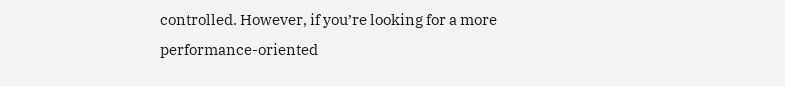controlled. However, if you’re looking for a more performance-oriented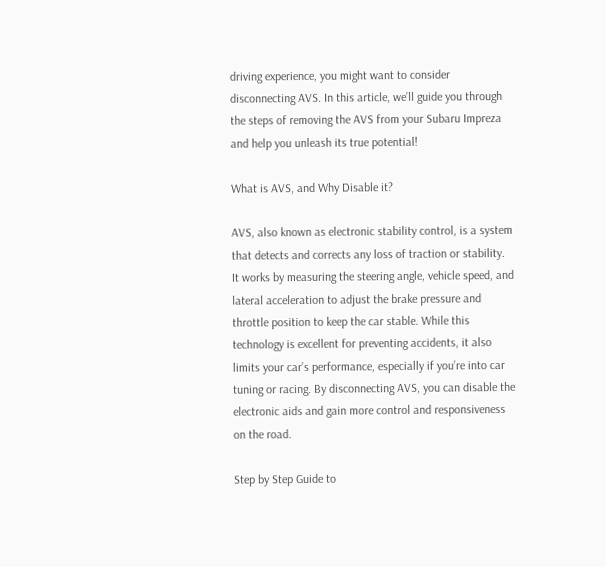driving experience, you might want to consider disconnecting AVS. In this article, we’ll guide you through the steps of removing the AVS from your Subaru Impreza and help you unleash its true potential!

What is AVS, and Why Disable it?

AVS, also known as electronic stability control, is a system that detects and corrects any loss of traction or stability. It works by measuring the steering angle, vehicle speed, and lateral acceleration to adjust the brake pressure and throttle position to keep the car stable. While this technology is excellent for preventing accidents, it also limits your car’s performance, especially if you’re into car tuning or racing. By disconnecting AVS, you can disable the electronic aids and gain more control and responsiveness on the road.

Step by Step Guide to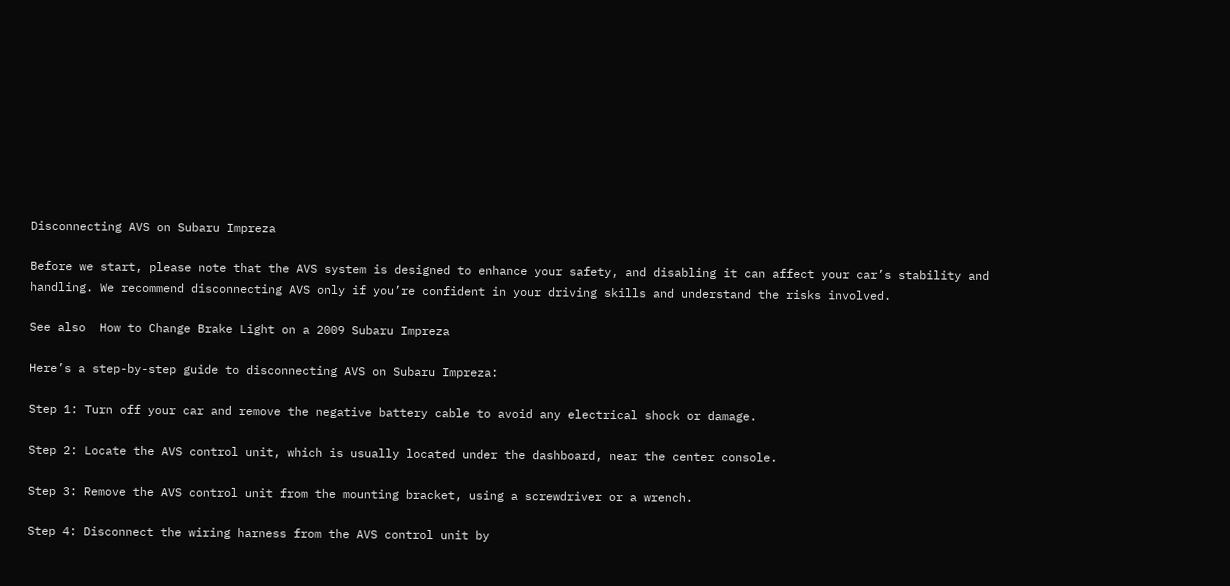Disconnecting AVS on Subaru Impreza

Before we start, please note that the AVS system is designed to enhance your safety, and disabling it can affect your car’s stability and handling. We recommend disconnecting AVS only if you’re confident in your driving skills and understand the risks involved.

See also  How to Change Brake Light on a 2009 Subaru Impreza

Here’s a step-by-step guide to disconnecting AVS on Subaru Impreza:

Step 1: Turn off your car and remove the negative battery cable to avoid any electrical shock or damage.

Step 2: Locate the AVS control unit, which is usually located under the dashboard, near the center console.

Step 3: Remove the AVS control unit from the mounting bracket, using a screwdriver or a wrench.

Step 4: Disconnect the wiring harness from the AVS control unit by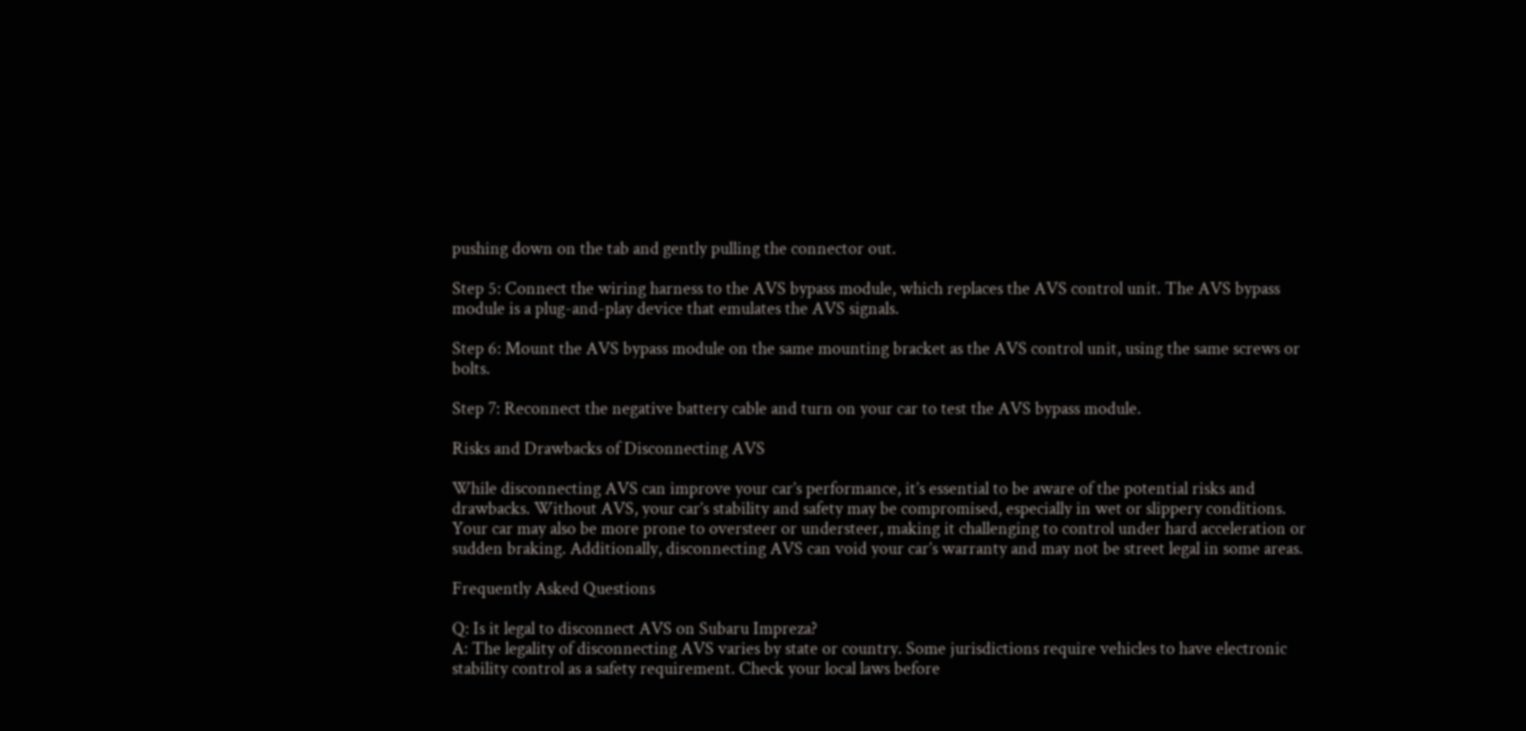pushing down on the tab and gently pulling the connector out.

Step 5: Connect the wiring harness to the AVS bypass module, which replaces the AVS control unit. The AVS bypass module is a plug-and-play device that emulates the AVS signals.

Step 6: Mount the AVS bypass module on the same mounting bracket as the AVS control unit, using the same screws or bolts.

Step 7: Reconnect the negative battery cable and turn on your car to test the AVS bypass module.

Risks and Drawbacks of Disconnecting AVS

While disconnecting AVS can improve your car’s performance, it’s essential to be aware of the potential risks and drawbacks. Without AVS, your car’s stability and safety may be compromised, especially in wet or slippery conditions. Your car may also be more prone to oversteer or understeer, making it challenging to control under hard acceleration or sudden braking. Additionally, disconnecting AVS can void your car’s warranty and may not be street legal in some areas.

Frequently Asked Questions

Q: Is it legal to disconnect AVS on Subaru Impreza?
A: The legality of disconnecting AVS varies by state or country. Some jurisdictions require vehicles to have electronic stability control as a safety requirement. Check your local laws before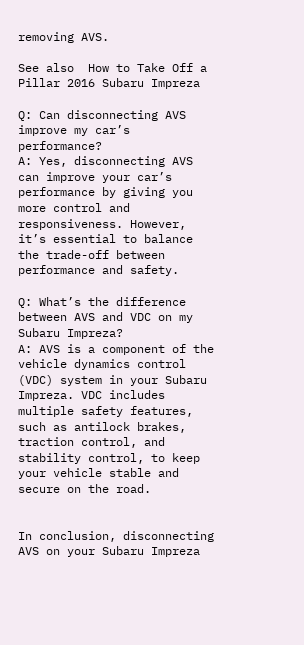removing AVS.

See also  How to Take Off a Pillar 2016 Subaru Impreza

Q: Can disconnecting AVS improve my car’s performance?
A: Yes, disconnecting AVS can improve your car’s performance by giving you more control and responsiveness. However, it’s essential to balance the trade-off between performance and safety.

Q: What’s the difference between AVS and VDC on my Subaru Impreza?
A: AVS is a component of the vehicle dynamics control (VDC) system in your Subaru Impreza. VDC includes multiple safety features, such as antilock brakes, traction control, and stability control, to keep your vehicle stable and secure on the road.


In conclusion, disconnecting AVS on your Subaru Impreza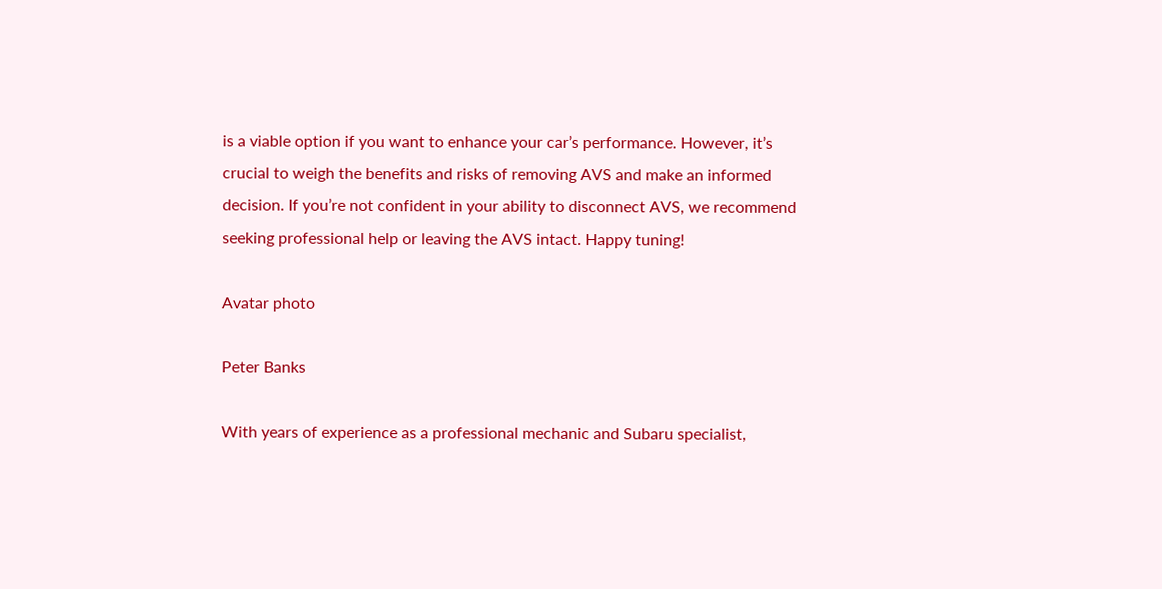is a viable option if you want to enhance your car’s performance. However, it’s crucial to weigh the benefits and risks of removing AVS and make an informed decision. If you’re not confident in your ability to disconnect AVS, we recommend seeking professional help or leaving the AVS intact. Happy tuning!

Avatar photo

Peter Banks

With years of experience as a professional mechanic and Subaru specialist,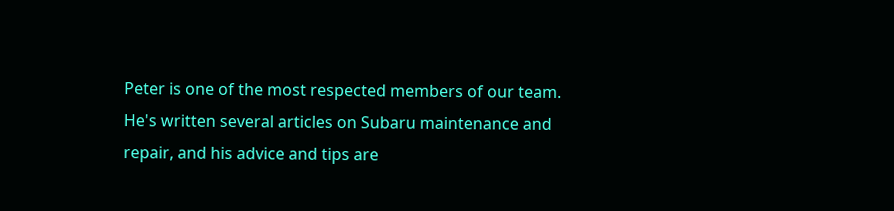Peter is one of the most respected members of our team. He's written several articles on Subaru maintenance and repair, and his advice and tips are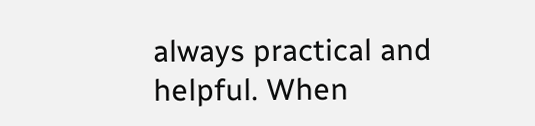always practical and helpful. When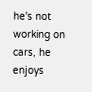he's not working on cars, he enjoys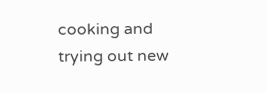cooking and trying out new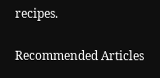recipes.

Recommended Articles